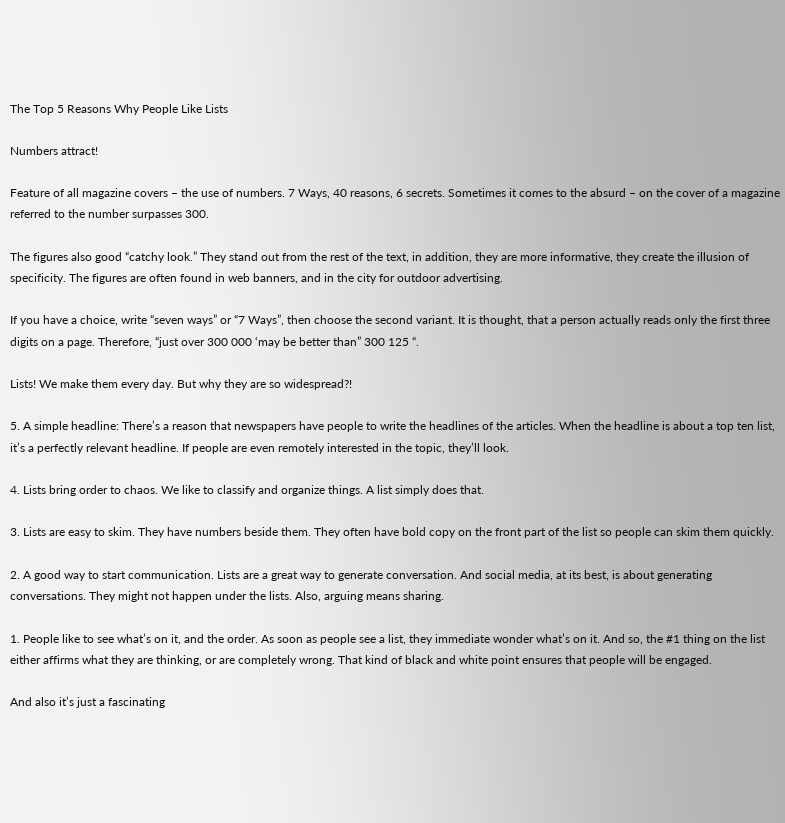The Top 5 Reasons Why People Like Lists

Numbers attract!

Feature of all magazine covers – the use of numbers. 7 Ways, 40 reasons, 6 secrets. Sometimes it comes to the absurd – on the cover of a magazine referred to the number surpasses 300.

The figures also good “catchy look.” They stand out from the rest of the text, in addition, they are more informative, they create the illusion of specificity. The figures are often found in web banners, and in the city for outdoor advertising.

If you have a choice, write “seven ways” or “7 Ways”, then choose the second variant. It is thought, that a person actually reads only the first three digits on a page. Therefore, “just over 300 000 ‘may be better than” 300 125 “.

Lists! We make them every day. But why they are so widespread?!

5. A simple headline: There’s a reason that newspapers have people to write the headlines of the articles. When the headline is about a top ten list, it’s a perfectly relevant headline. If people are even remotely interested in the topic, they’ll look.

4. Lists bring order to chaos. We like to classify and organize things. A list simply does that.

3. Lists are easy to skim. They have numbers beside them. They often have bold copy on the front part of the list so people can skim them quickly.

2. A good way to start communication. Lists are a great way to generate conversation. And social media, at its best, is about generating conversations. They might not happen under the lists. Also, arguing means sharing.

1. People like to see what’s on it, and the order. As soon as people see a list, they immediate wonder what’s on it. And so, the #1 thing on the list either affirms what they are thinking, or are completely wrong. That kind of black and white point ensures that people will be engaged.

And also it’s just a fascinating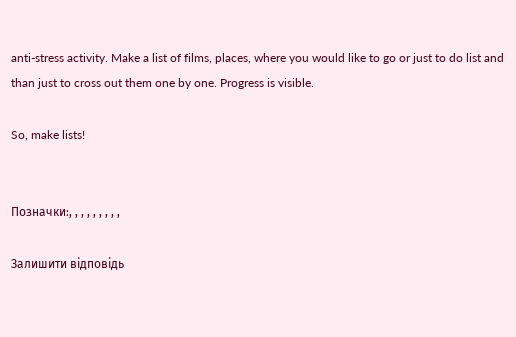anti-stress activity. Make a list of films, places, where you would like to go or just to do list and than just to cross out them one by one. Progress is visible.

So, make lists!


Позначки:, , , , , , , , ,

Залишити відповідь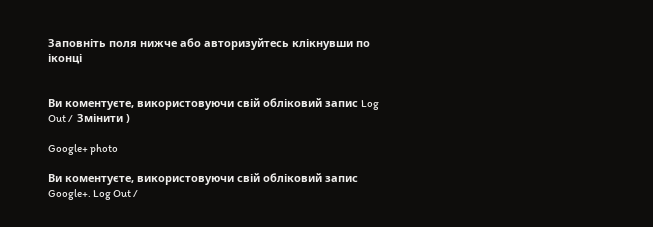Заповніть поля нижче або авторизуйтесь клікнувши по іконці


Ви коментуєте, використовуючи свій обліковий запис Log Out /  Змінити )

Google+ photo

Ви коментуєте, використовуючи свій обліковий запис Google+. Log Out /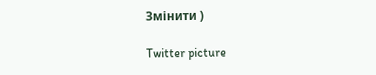Змінити )

Twitter picture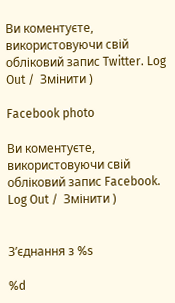Ви коментуєте, використовуючи свій обліковий запис Twitter. Log Out /  Змінити )

Facebook photo

Ви коментуєте, використовуючи свій обліковий запис Facebook. Log Out /  Змінити )


З’єднання з %s

%d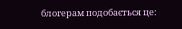блогерам подобається це: